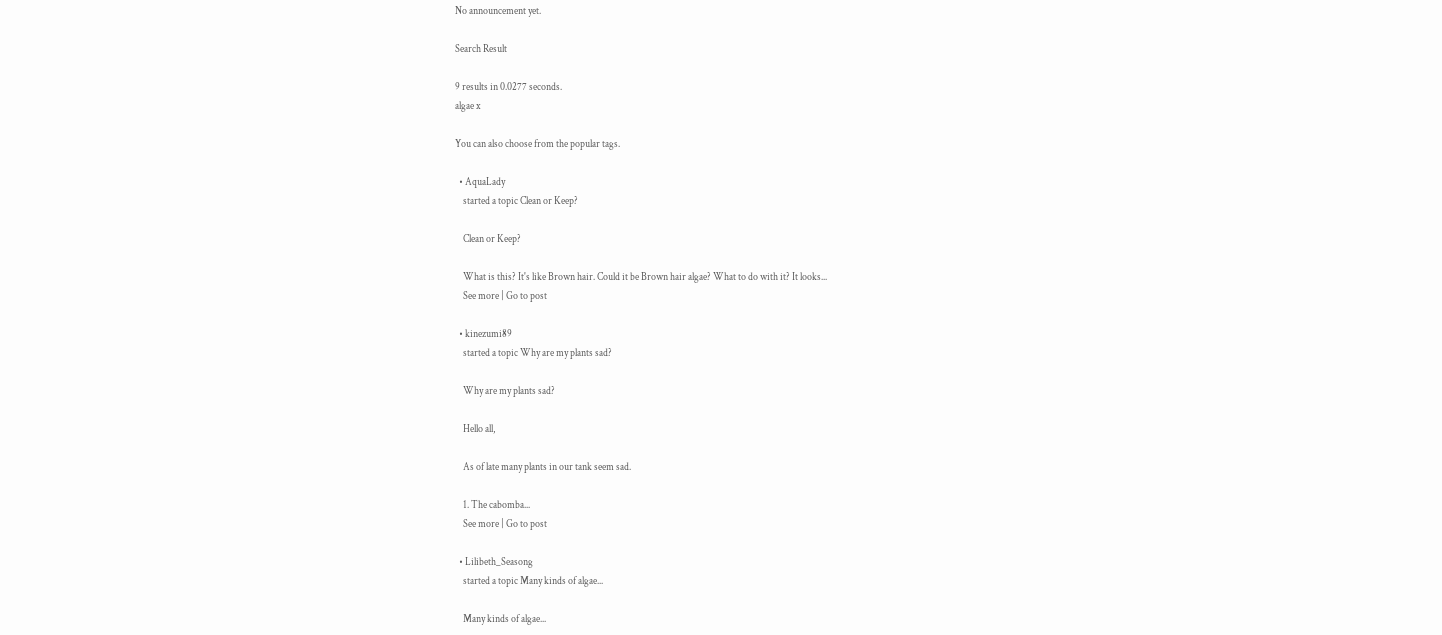No announcement yet.

Search Result

9 results in 0.0277 seconds.
algae x

You can also choose from the popular tags.

  • AquaLady
    started a topic Clean or Keep?

    Clean or Keep?

    What is this? It's like Brown hair. Could it be Brown hair algae? What to do with it? It looks...
    See more | Go to post

  • kinezumi89
    started a topic Why are my plants sad?

    Why are my plants sad?

    Hello all,

    As of late many plants in our tank seem sad.

    1. The cabomba...
    See more | Go to post

  • Lilibeth_Seasong
    started a topic Many kinds of algae...

    Many kinds of algae...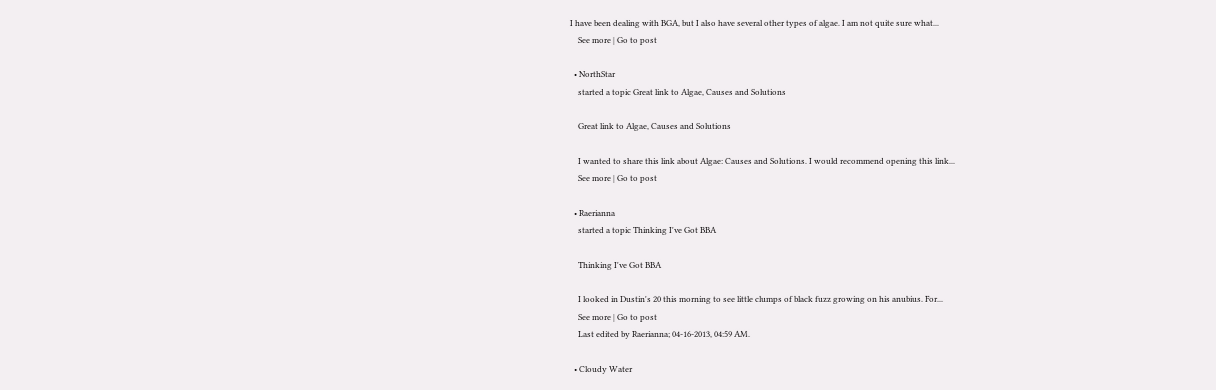I have been dealing with BGA, but I also have several other types of algae. I am not quite sure what...
    See more | Go to post

  • NorthStar
    started a topic Great link to Algae, Causes and Solutions

    Great link to Algae, Causes and Solutions

    I wanted to share this link about Algae: Causes and Solutions. I would recommend opening this link...
    See more | Go to post

  • Raerianna
    started a topic Thinking I've Got BBA

    Thinking I've Got BBA

    I looked in Dustin's 20 this morning to see little clumps of black fuzz growing on his anubius. For...
    See more | Go to post
    Last edited by Raerianna; 04-16-2013, 04:59 AM.

  • Cloudy Water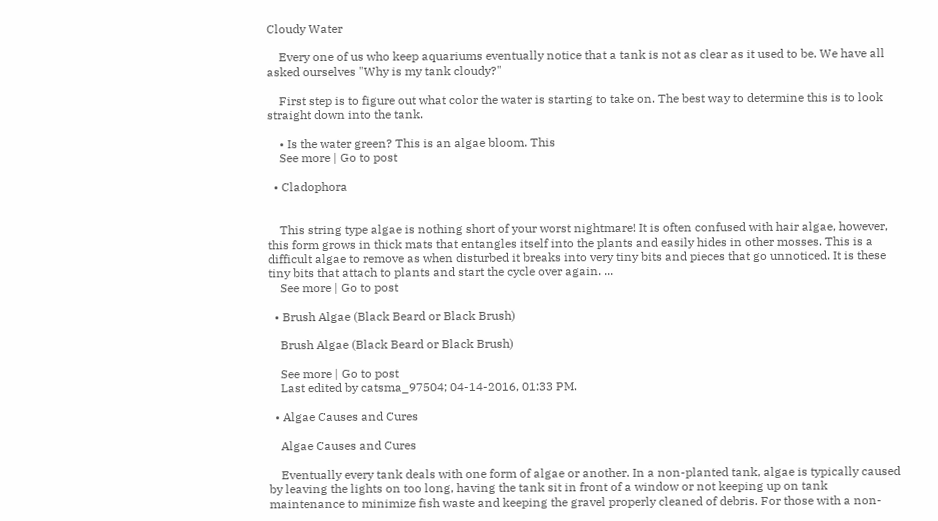Cloudy Water

    Every one of us who keep aquariums eventually notice that a tank is not as clear as it used to be. We have all asked ourselves "Why is my tank cloudy?"

    First step is to figure out what color the water is starting to take on. The best way to determine this is to look straight down into the tank.

    • Is the water green? This is an algae bloom. This
    See more | Go to post

  • Cladophora


    This string type algae is nothing short of your worst nightmare! It is often confused with hair algae, however, this form grows in thick mats that entangles itself into the plants and easily hides in other mosses. This is a difficult algae to remove as when disturbed it breaks into very tiny bits and pieces that go unnoticed. It is these tiny bits that attach to plants and start the cycle over again. ...
    See more | Go to post

  • Brush Algae (Black Beard or Black Brush)

    Brush Algae (Black Beard or Black Brush)

    See more | Go to post
    Last edited by catsma_97504; 04-14-2016, 01:33 PM.

  • Algae Causes and Cures

    Algae Causes and Cures

    Eventually every tank deals with one form of algae or another. In a non-planted tank, algae is typically caused by leaving the lights on too long, having the tank sit in front of a window or not keeping up on tank maintenance to minimize fish waste and keeping the gravel properly cleaned of debris. For those with a non-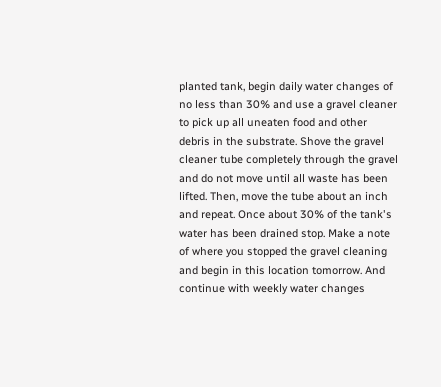planted tank, begin daily water changes of no less than 30% and use a gravel cleaner to pick up all uneaten food and other debris in the substrate. Shove the gravel cleaner tube completely through the gravel and do not move until all waste has been lifted. Then, move the tube about an inch and repeat. Once about 30% of the tank's water has been drained stop. Make a note of where you stopped the gravel cleaning and begin in this location tomorrow. And continue with weekly water changes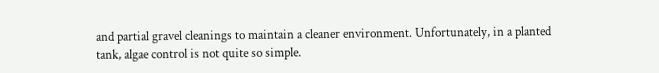and partial gravel cleanings to maintain a cleaner environment. Unfortunately, in a planted tank, algae control is not quite so simple.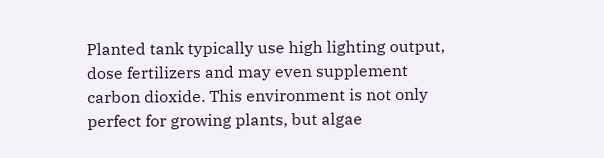Planted tank typically use high lighting output, dose fertilizers and may even supplement carbon dioxide. This environment is not only perfect for growing plants, but algae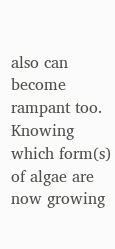also can become rampant too. Knowing which form(s) of algae are now growing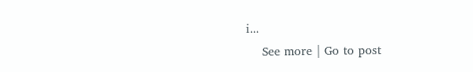i...
    See more | Go to post